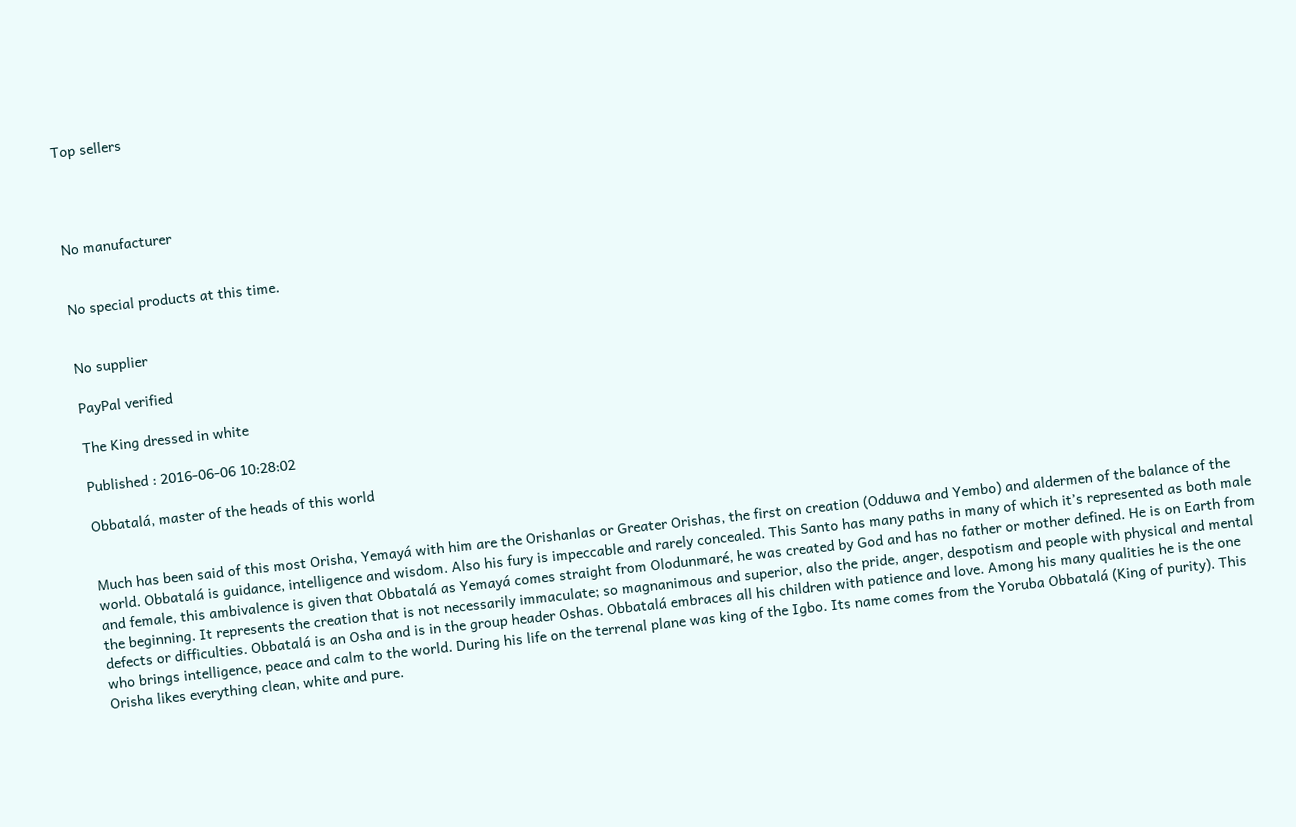Top sellers




No manufacturer


No special products at this time.


No supplier

PayPal verified

The King dressed in white

Published : 2016-06-06 10:28:02

Obbatalá, master of the heads of this world


Much has been said of this most Orisha, Yemayá with him are the Orishanlas or Greater Orishas, the first on creation (Odduwa and Yembo) and aldermen of the balance of the world. Obbatalá is guidance, intelligence and wisdom. Also his fury is impeccable and rarely concealed. This Santo has many paths in many of which it’s represented as both male and female, this ambivalence is given that Obbatalá as Yemayá comes straight from Olodunmaré, he was created by God and has no father or mother defined. He is on Earth from the beginning. It represents the creation that is not necessarily immaculate; so magnanimous and superior, also the pride, anger, despotism and people with physical and mental defects or difficulties. Obbatalá is an Osha and is in the group header Oshas. Obbatalá embraces all his children with patience and love. Among his many qualities he is the one who brings intelligence, peace and calm to the world. During his life on the terrenal plane was king of the Igbo. Its name comes from the Yoruba Obbatalá (King of purity). This Orisha likes everything clean, white and pure.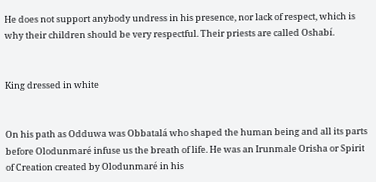He does not support anybody undress in his presence, nor lack of respect, which is why their children should be very respectful. Their priests are called Oshabí.


King dressed in white


On his path as Odduwa was Obbatalá who shaped the human being and all its parts before Olodunmaré infuse us the breath of life. He was an Irunmale Orisha or Spirit of Creation created by Olodunmaré in his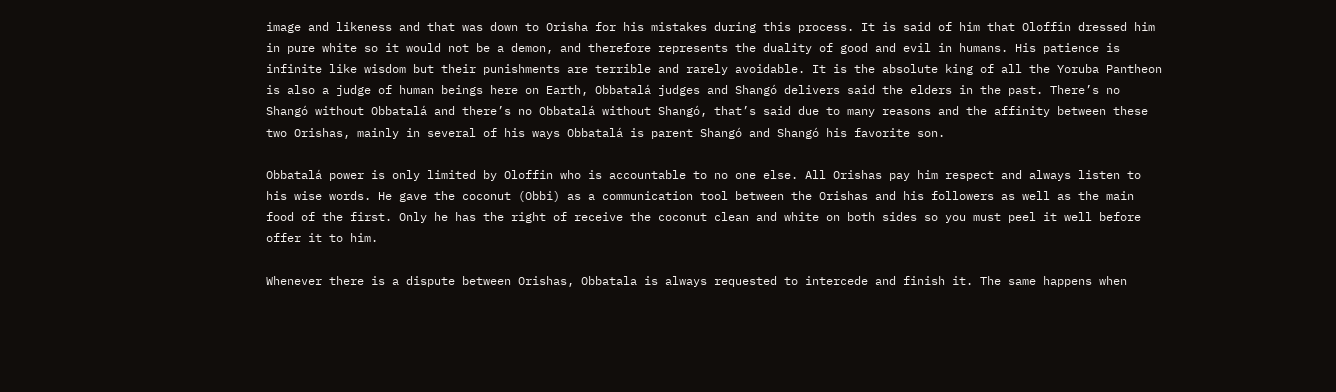image and likeness and that was down to Orisha for his mistakes during this process. It is said of him that Oloffin dressed him in pure white so it would not be a demon, and therefore represents the duality of good and evil in humans. His patience is infinite like wisdom but their punishments are terrible and rarely avoidable. It is the absolute king of all the Yoruba Pantheon is also a judge of human beings here on Earth, Obbatalá judges and Shangó delivers said the elders in the past. There’s no Shangó without Obbatalá and there’s no Obbatalá without Shangó, that’s said due to many reasons and the affinity between these two Orishas, mainly in several of his ways Obbatalá is parent Shangó and Shangó his favorite son.

Obbatalá power is only limited by Oloffin who is accountable to no one else. All Orishas pay him respect and always listen to his wise words. He gave the coconut (Obbi) as a communication tool between the Orishas and his followers as well as the main food of the first. Only he has the right of receive the coconut clean and white on both sides so you must peel it well before offer it to him.

Whenever there is a dispute between Orishas, Obbatala is always requested to intercede and finish it. The same happens when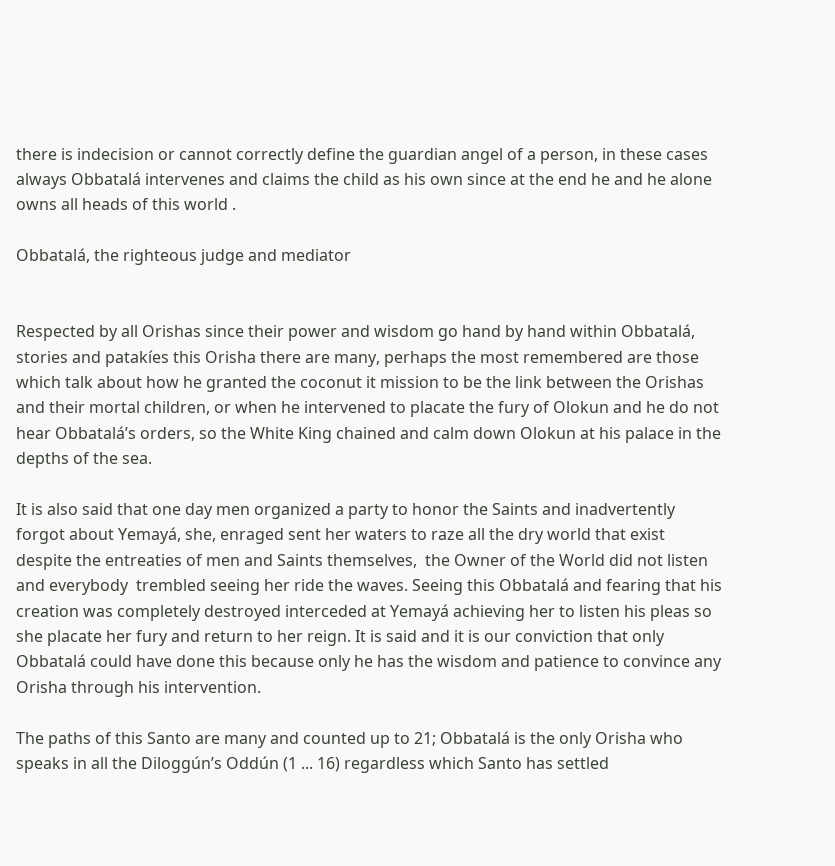there is indecision or cannot correctly define the guardian angel of a person, in these cases always Obbatalá intervenes and claims the child as his own since at the end he and he alone owns all heads of this world .

Obbatalá, the righteous judge and mediator


Respected by all Orishas since their power and wisdom go hand by hand within Obbatalá, stories and patakíes this Orisha there are many, perhaps the most remembered are those which talk about how he granted the coconut it mission to be the link between the Orishas and their mortal children, or when he intervened to placate the fury of Olokun and he do not hear Obbatalá’s orders, so the White King chained and calm down Olokun at his palace in the depths of the sea.

It is also said that one day men organized a party to honor the Saints and inadvertently forgot about Yemayá, she, enraged sent her waters to raze all the dry world that exist despite the entreaties of men and Saints themselves,  the Owner of the World did not listen and everybody  trembled seeing her ride the waves. Seeing this Obbatalá and fearing that his creation was completely destroyed interceded at Yemayá achieving her to listen his pleas so she placate her fury and return to her reign. It is said and it is our conviction that only Obbatalá could have done this because only he has the wisdom and patience to convince any Orisha through his intervention.

The paths of this Santo are many and counted up to 21; Obbatalá is the only Orisha who speaks in all the Diloggún’s Oddún (1 ... 16) regardless which Santo has settled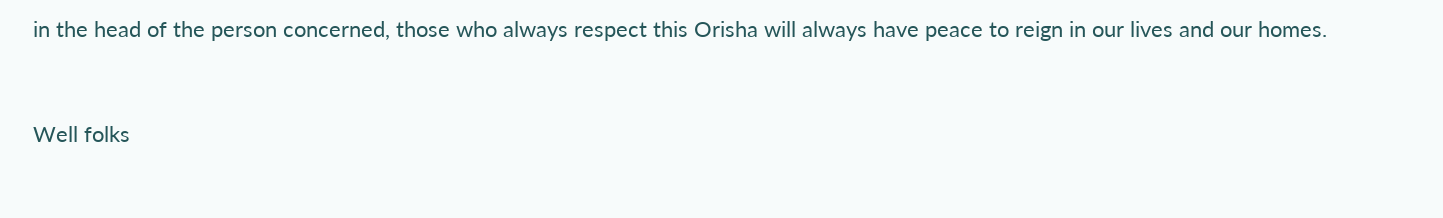in the head of the person concerned, those who always respect this Orisha will always have peace to reign in our lives and our homes.


Well folks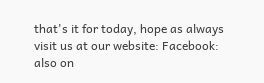that's it for today, hope as always visit us at our website: Facebook: also on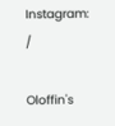Instagram: /

Oloffin's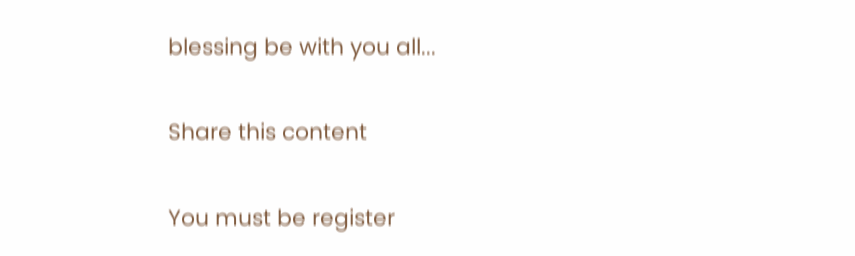blessing be with you all...

Share this content

You must be register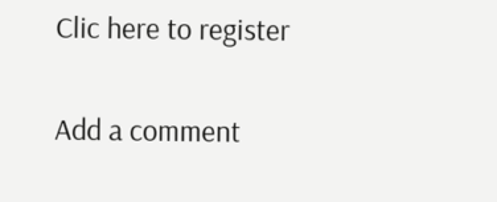Clic here to register

Add a comment